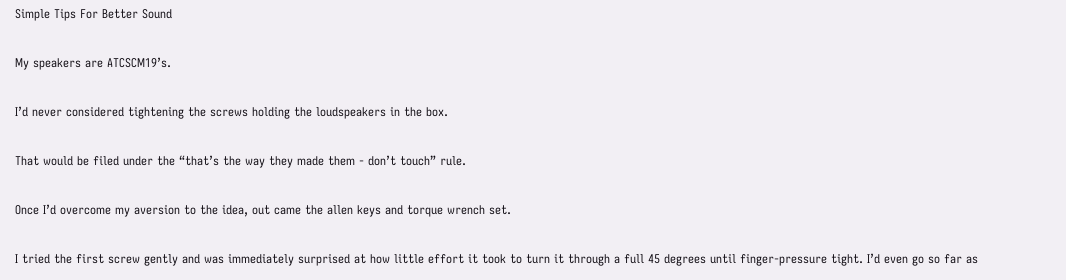Simple Tips For Better Sound

My speakers are ATCSCM19’s.

I’d never considered tightening the screws holding the loudspeakers in the box.

That would be filed under the “that’s the way they made them - don’t touch” rule.

Once I’d overcome my aversion to the idea, out came the allen keys and torque wrench set.

I tried the first screw gently and was immediately surprised at how little effort it took to turn it through a full 45 degrees until finger-pressure tight. I’d even go so far as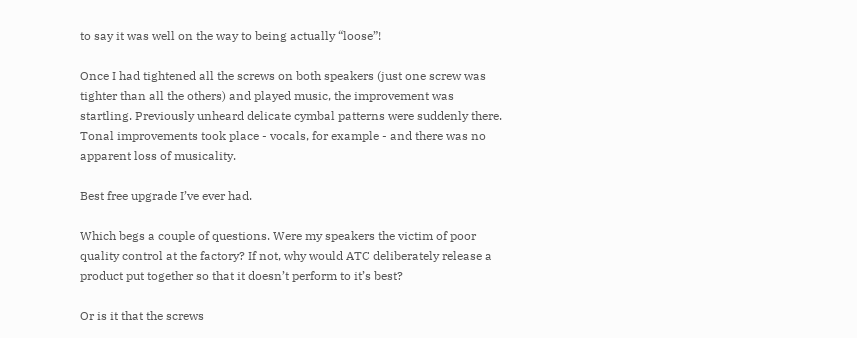to say it was well on the way to being actually “loose”!

Once I had tightened all the screws on both speakers (just one screw was tighter than all the others) and played music, the improvement was startling. Previously unheard delicate cymbal patterns were suddenly there. Tonal improvements took place - vocals, for example - and there was no apparent loss of musicality.

Best free upgrade I’ve ever had.

Which begs a couple of questions. Were my speakers the victim of poor quality control at the factory? If not, why would ATC deliberately release a product put together so that it doesn’t perform to it’s best?

Or is it that the screws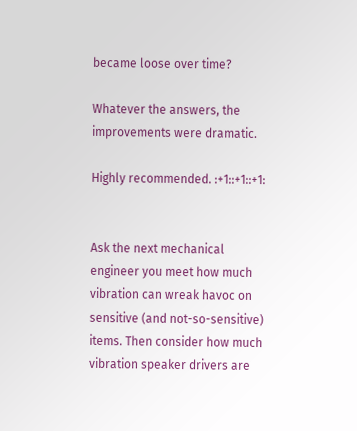became loose over time?

Whatever the answers, the improvements were dramatic.

Highly recommended. :+1::+1::+1:


Ask the next mechanical engineer you meet how much vibration can wreak havoc on sensitive (and not-so-sensitive) items. Then consider how much vibration speaker drivers are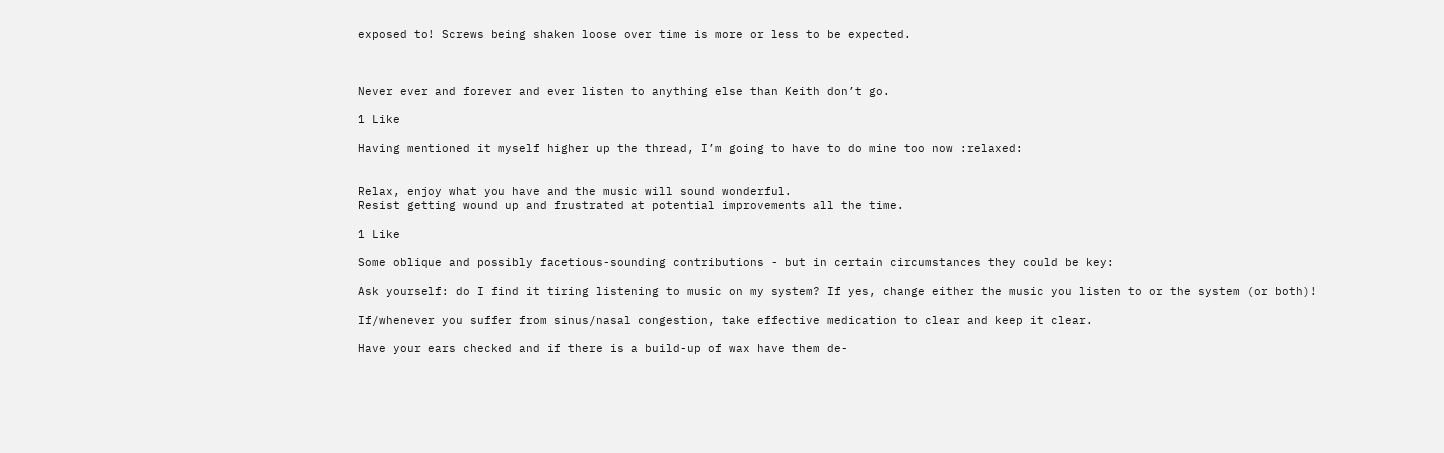exposed to! Screws being shaken loose over time is more or less to be expected.



Never ever and forever and ever listen to anything else than Keith don’t go.

1 Like

Having mentioned it myself higher up the thread, I’m going to have to do mine too now :relaxed:


Relax, enjoy what you have and the music will sound wonderful.
Resist getting wound up and frustrated at potential improvements all the time.

1 Like

Some oblique and possibly facetious-sounding contributions - but in certain circumstances they could be key:

Ask yourself: do I find it tiring listening to music on my system? If yes, change either the music you listen to or the system (or both)!

If/whenever you suffer from sinus/nasal congestion, take effective medication to clear and keep it clear.

Have your ears checked and if there is a build-up of wax have them de-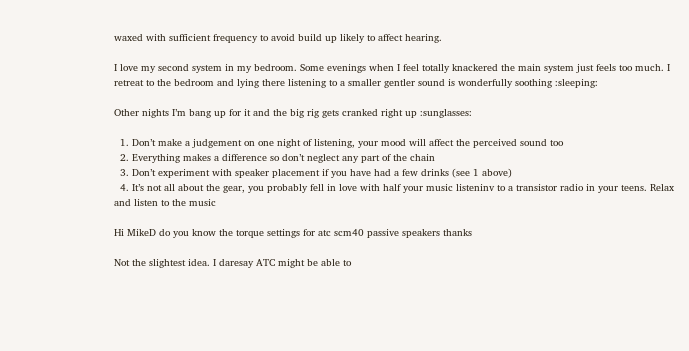waxed with sufficient frequency to avoid build up likely to affect hearing.

I love my second system in my bedroom. Some evenings when I feel totally knackered the main system just feels too much. I retreat to the bedroom and lying there listening to a smaller gentler sound is wonderfully soothing :sleeping:

Other nights I’m bang up for it and the big rig gets cranked right up :sunglasses:

  1. Don’t make a judgement on one night of listening, your mood will affect the perceived sound too
  2. Everything makes a difference so don’t neglect any part of the chain
  3. Don’t experiment with speaker placement if you have had a few drinks (see 1 above)
  4. It’s not all about the gear, you probably fell in love with half your music listeninv to a transistor radio in your teens. Relax and listen to the music

Hi MikeD do you know the torque settings for atc scm40 passive speakers thanks

Not the slightest idea. I daresay ATC might be able to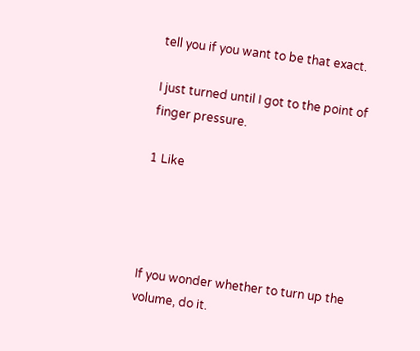tell you if you want to be that exact.

I just turned until I got to the point of finger pressure.

1 Like




If you wonder whether to turn up the volume, do it.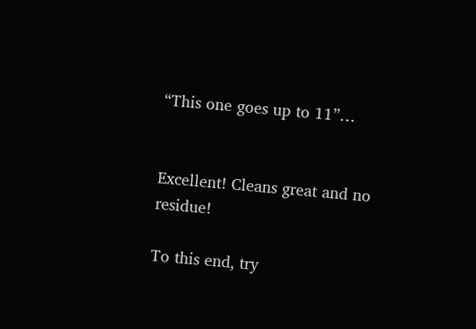“This one goes up to 11”…


Excellent! Cleans great and no residue!

To this end, try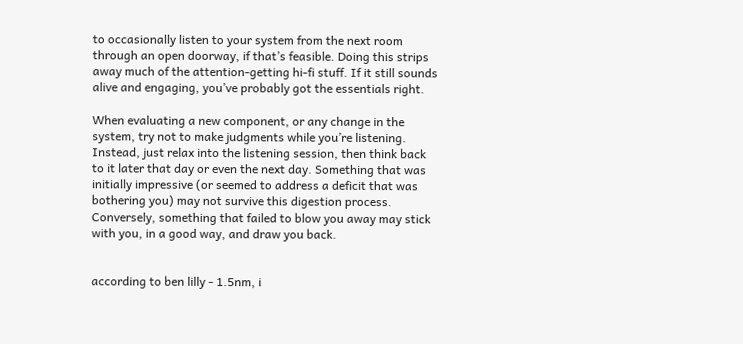to occasionally listen to your system from the next room through an open doorway, if that’s feasible. Doing this strips away much of the attention-getting hi-fi stuff. If it still sounds alive and engaging, you’ve probably got the essentials right.

When evaluating a new component, or any change in the system, try not to make judgments while you’re listening. Instead, just relax into the listening session, then think back to it later that day or even the next day. Something that was initially impressive (or seemed to address a deficit that was bothering you) may not survive this digestion process. Conversely, something that failed to blow you away may stick with you, in a good way, and draw you back.


according to ben lilly - 1.5nm, i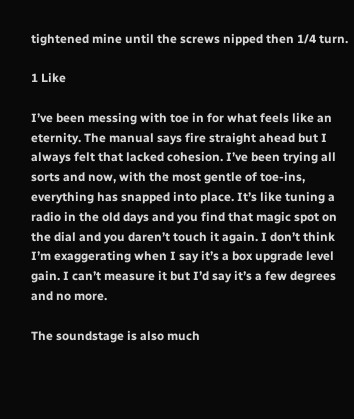tightened mine until the screws nipped then 1/4 turn.

1 Like

I’ve been messing with toe in for what feels like an eternity. The manual says fire straight ahead but I always felt that lacked cohesion. I’ve been trying all sorts and now, with the most gentle of toe-ins, everything has snapped into place. It’s like tuning a radio in the old days and you find that magic spot on the dial and you daren’t touch it again. I don’t think I’m exaggerating when I say it’s a box upgrade level gain. I can’t measure it but I’d say it’s a few degrees and no more.

The soundstage is also much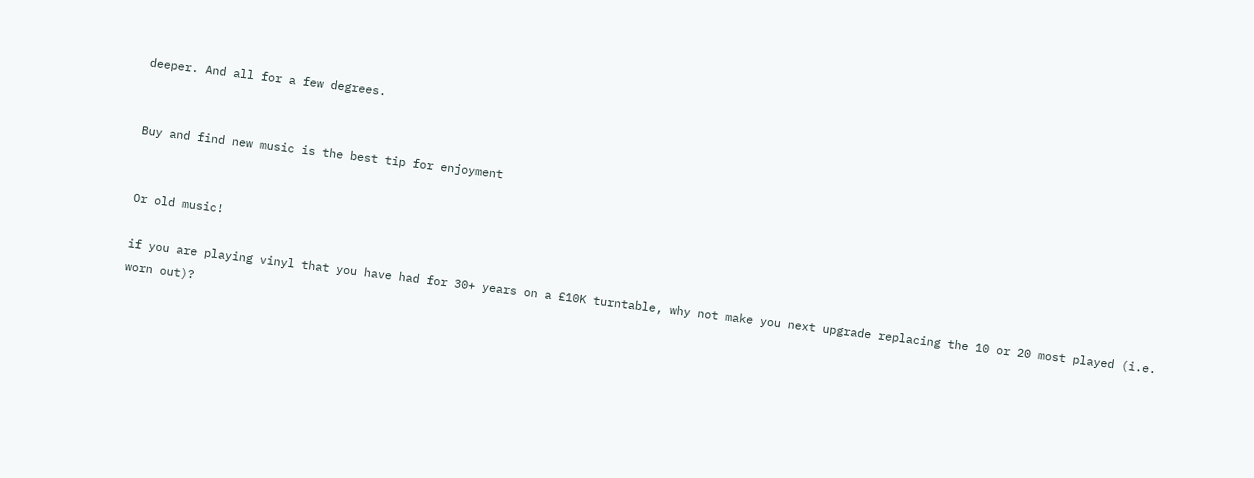deeper. And all for a few degrees.


Buy and find new music is the best tip for enjoyment


Or old music!

if you are playing vinyl that you have had for 30+ years on a £10K turntable, why not make you next upgrade replacing the 10 or 20 most played (i.e. worn out)?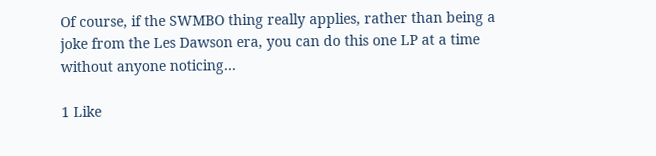Of course, if the SWMBO thing really applies, rather than being a joke from the Les Dawson era, you can do this one LP at a time without anyone noticing…

1 Like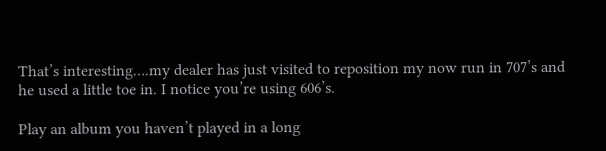That’s interesting….my dealer has just visited to reposition my now run in 707’s and he used a little toe in. I notice you’re using 606’s.

Play an album you haven’t played in a long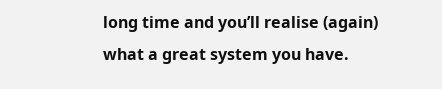long time and you’ll realise (again) what a great system you have.